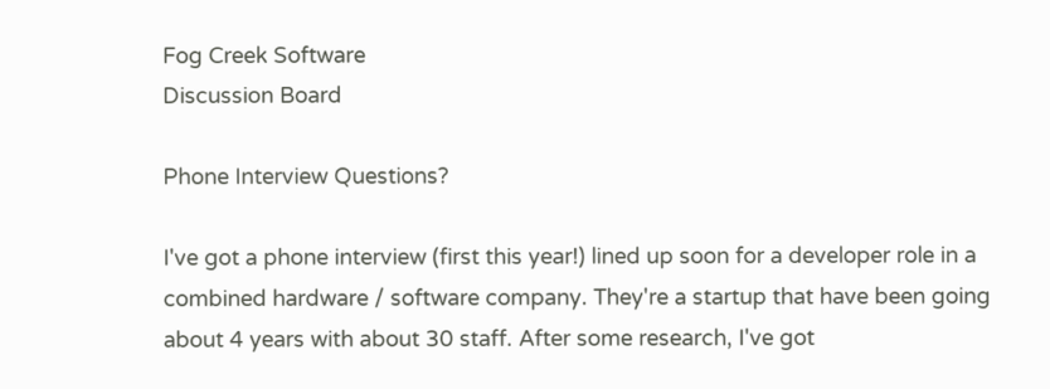Fog Creek Software
Discussion Board

Phone Interview Questions?

I've got a phone interview (first this year!) lined up soon for a developer role in a combined hardware / software company. They're a startup that have been going about 4 years with about 30 staff. After some research, I've got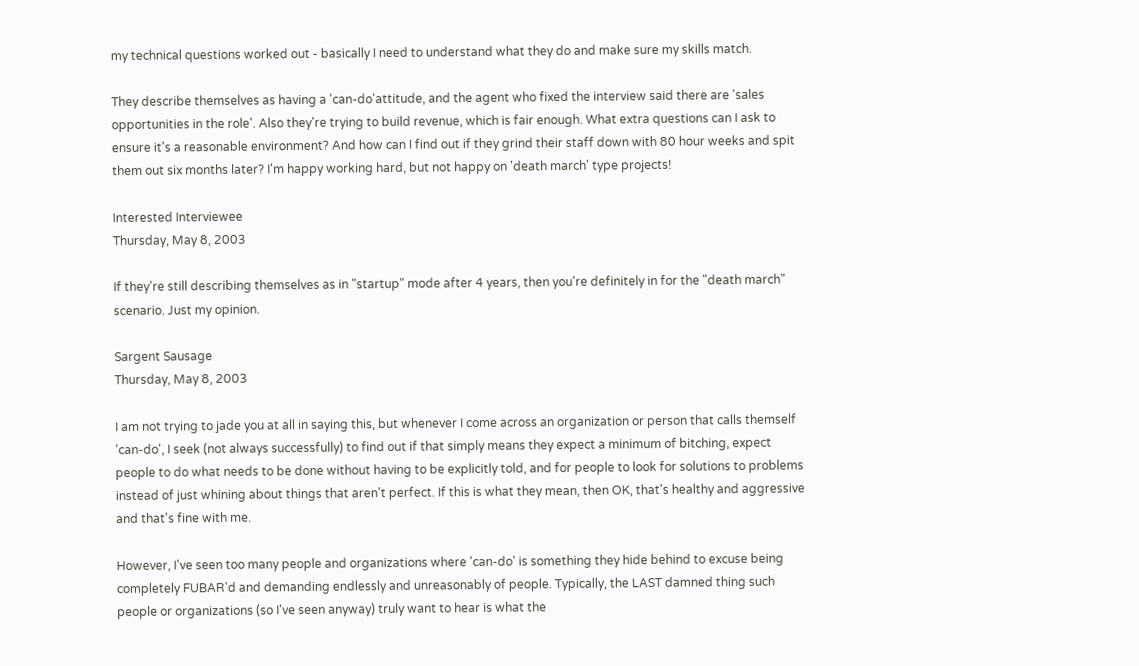my technical questions worked out - basically I need to understand what they do and make sure my skills match.

They describe themselves as having a 'can-do'attitude, and the agent who fixed the interview said there are 'sales opportunities in the role'. Also they're trying to build revenue, which is fair enough. What extra questions can I ask to ensure it's a reasonable environment? And how can I find out if they grind their staff down with 80 hour weeks and spit them out six months later? I'm happy working hard, but not happy on 'death march' type projects!

Interested Interviewee
Thursday, May 8, 2003

If they're still describing themselves as in "startup" mode after 4 years, then you're definitely in for the "death march" scenario. Just my opinion.

Sargent Sausage
Thursday, May 8, 2003

I am not trying to jade you at all in saying this, but whenever I come across an organization or person that calls themself  'can-do', I seek (not always successfully) to find out if that simply means they expect a minimum of bitching, expect people to do what needs to be done without having to be explicitly told, and for people to look for solutions to problems instead of just whining about things that aren't perfect. If this is what they mean, then OK, that's healthy and aggressive and that's fine with me.

However, I've seen too many people and organizations where 'can-do' is something they hide behind to excuse being completely FUBAR'd and demanding endlessly and unreasonably of people. Typically, the LAST damned thing such people or organizations (so I've seen anyway) truly want to hear is what the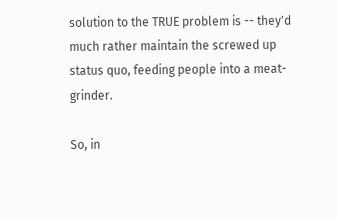solution to the TRUE problem is -- they'd much rather maintain the screwed up status quo, feeding people into a meat-grinder.

So, in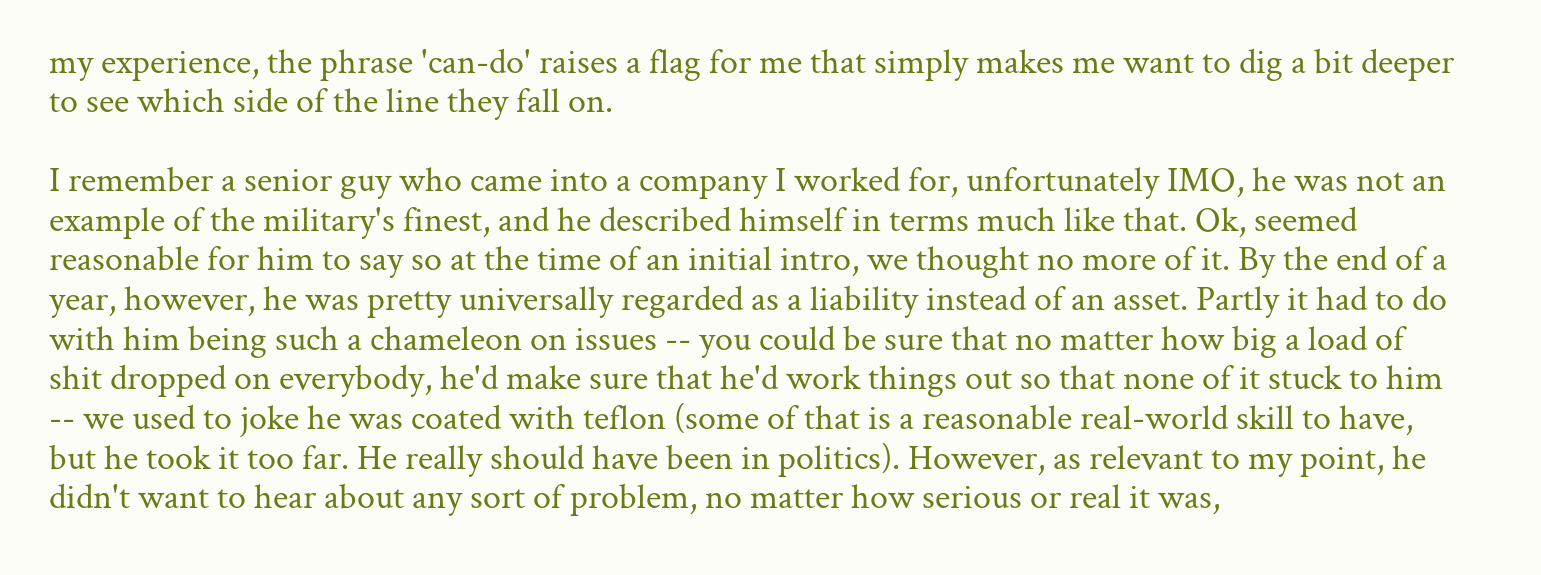my experience, the phrase 'can-do' raises a flag for me that simply makes me want to dig a bit deeper to see which side of the line they fall on.

I remember a senior guy who came into a company I worked for, unfortunately IMO, he was not an example of the military's finest, and he described himself in terms much like that. Ok, seemed reasonable for him to say so at the time of an initial intro, we thought no more of it. By the end of a year, however, he was pretty universally regarded as a liability instead of an asset. Partly it had to do with him being such a chameleon on issues -- you could be sure that no matter how big a load of shit dropped on everybody, he'd make sure that he'd work things out so that none of it stuck to him -- we used to joke he was coated with teflon (some of that is a reasonable real-world skill to have, but he took it too far. He really should have been in politics). However, as relevant to my point, he didn't want to hear about any sort of problem, no matter how serious or real it was,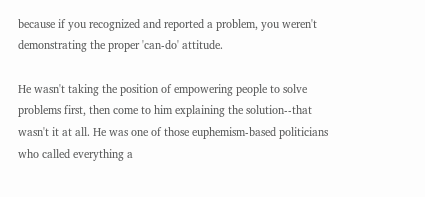because if you recognized and reported a problem, you weren't demonstrating the proper 'can-do' attitude.

He wasn't taking the position of empowering people to solve problems first, then come to him explaining the solution--that wasn't it at all. He was one of those euphemism-based politicians who called everything a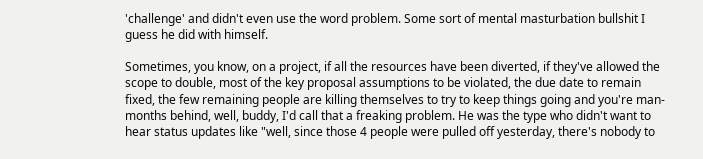'challenge' and didn't even use the word problem. Some sort of mental masturbation bullshit I guess he did with himself.

Sometimes, you know, on a project, if all the resources have been diverted, if they've allowed the scope to double, most of the key proposal assumptions to be violated, the due date to remain fixed, the few remaining people are killing themselves to try to keep things going and you're man-months behind, well, buddy, I'd call that a freaking problem. He was the type who didn't want to hear status updates like "well, since those 4 people were pulled off yesterday, there's nobody to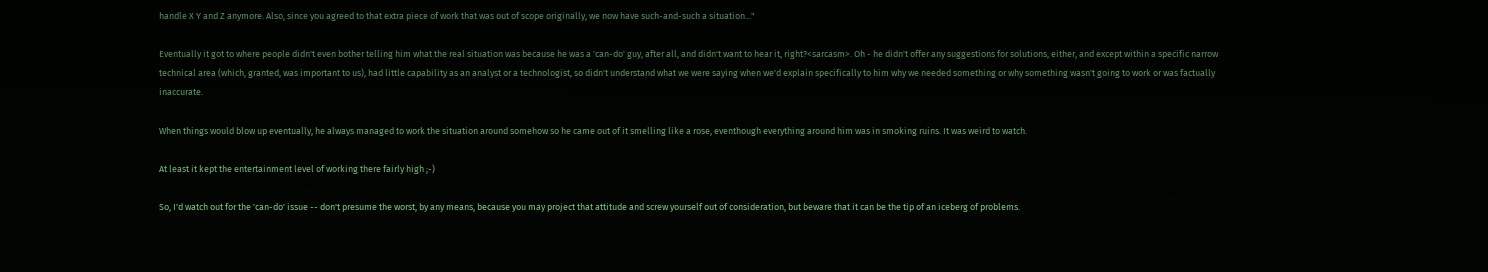handle X Y and Z anymore. Also, since you agreed to that extra piece of work that was out of scope originally, we now have such-and-such a situation..."

Eventually it got to where people didn't even bother telling him what the real situation was because he was a 'can-do' guy, after all, and didn't want to hear it, right?<sarcasm>. Oh - he didn't offer any suggestions for solutions, either, and except within a specific narrow technical area (which, granted, was important to us), had little capability as an analyst or a technologist, so didn't understand what we were saying when we'd explain specifically to him why we needed something or why something wasn't going to work or was factually inaccurate.

When things would blow up eventually, he always managed to work the situation around somehow so he came out of it smelling like a rose, eventhough everything around him was in smoking ruins. It was weird to watch.

At least it kept the entertainment level of working there fairly high ;-)

So, I'd watch out for the 'can-do' issue -- don't presume the worst, by any means, because you may project that attitude and screw yourself out of consideration, but beware that it can be the tip of an iceberg of problems.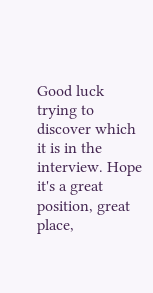Good luck trying to discover which it is in the interview. Hope it's a great position, great place,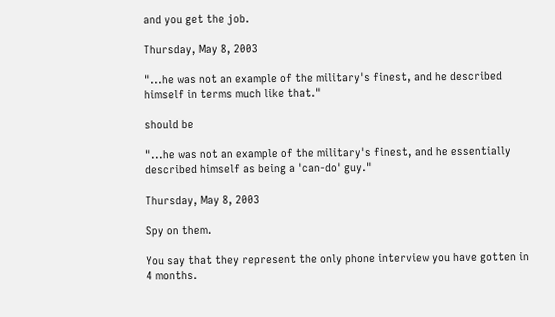and you get the job.

Thursday, May 8, 2003

"...he was not an example of the military's finest, and he described himself in terms much like that."

should be

"...he was not an example of the military's finest, and he essentially described himself as being a 'can-do' guy."

Thursday, May 8, 2003

Spy on them.

You say that they represent the only phone interview you have gotten in 4 months.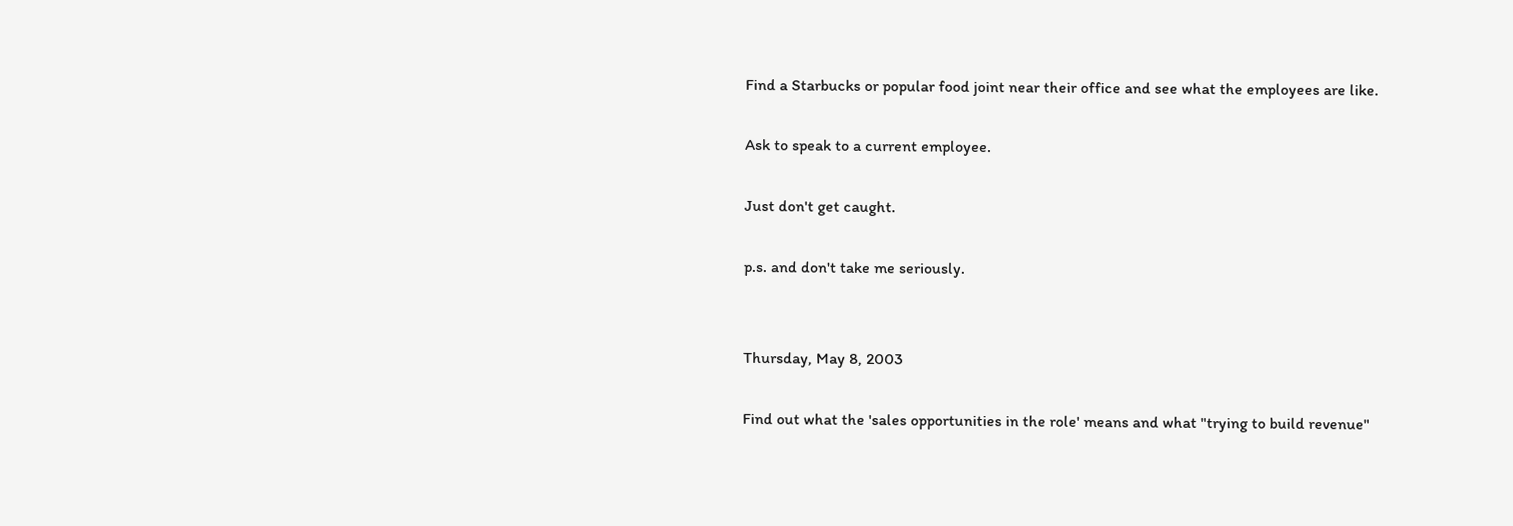Find a Starbucks or popular food joint near their office and see what the employees are like.

Ask to speak to a current employee.

Just don't get caught.

p.s. and don't take me seriously.


Thursday, May 8, 2003

Find out what the 'sales opportunities in the role' means and what "trying to build revenue"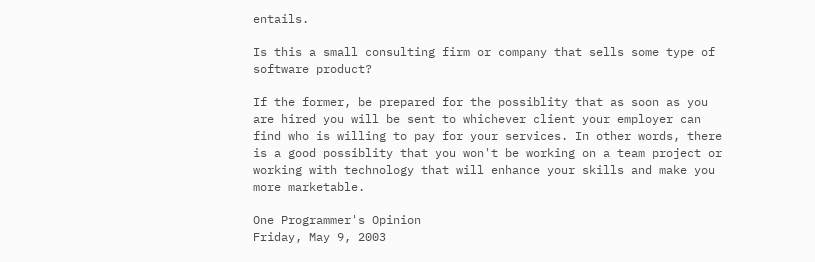entails.

Is this a small consulting firm or company that sells some type of software product?

If the former, be prepared for the possiblity that as soon as you are hired you will be sent to whichever client your employer can find who is willing to pay for your services. In other words, there is a good possiblity that you won't be working on a team project or working with technology that will enhance your skills and make you more marketable.

One Programmer's Opinion
Friday, May 9, 2003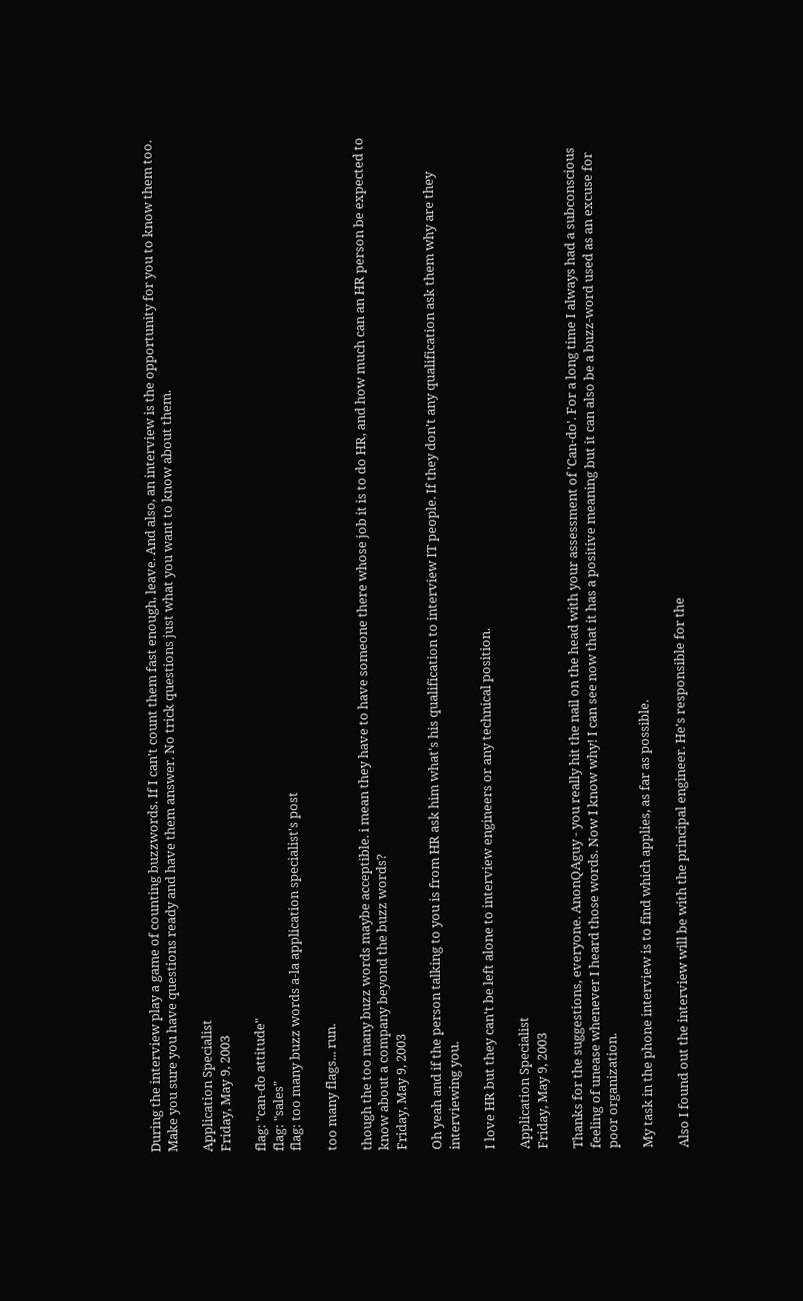During the interview play a game of counting buzzwords. If I can't count them fast enough, leave. And also, an interview is the opportunity for you to know them too. Make you sure you have questions ready and have them answer. No trick questions just what you want to know about them.

Application Specialist
Friday, May 9, 2003

flag: "can-do attitude"
flag: "sales"
flag: too many buzz words a-la application specialist's post

too many flags... run.

though the too many buzz words maybe acceptible. i mean they have to have someone there whose job it is to do HR, and how much can an HR person be expected to know about a company beyond the buzz words?
Friday, May 9, 2003

Oh yeah and if the person talking to you is from HR ask him what's his qualification to interview IT people. If they don't any qualification ask them why are they interviewing you.

I love HR but they can't be left alone to interview engineers or any technical position.

Application Specialist
Friday, May 9, 2003

Thanks for the suggestions, everyone. AnonQAguy - you really hit the nail on the head with your assessment of 'Can-do'. For a long time I always had a subconscious feeling of unease whenever I heard those words. Now I know why! I can see now that it has a positive meaning but it can also be a buzz-word used as an excuse for poor organization.

My task in the phone interview is to find which applies, as far as possible.

Also I found out the interview will be with the principal engineer. He's responsible for the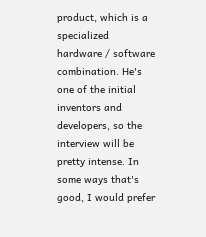product, which is a specialized hardware / software combination. He's one of the initial inventors and developers, so the interview will be pretty intense. In some ways that's good, I would prefer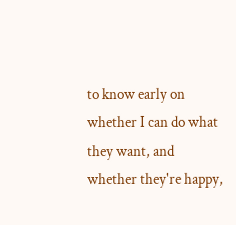to know early on whether I can do what they want, and whether they're happy,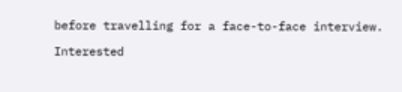before travelling for a face-to-face interview.

Interested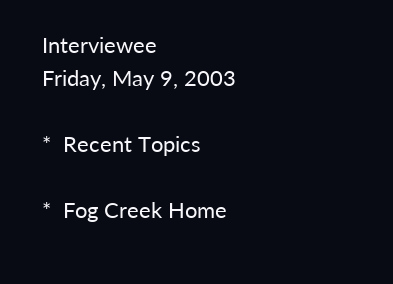Interviewee
Friday, May 9, 2003

*  Recent Topics

*  Fog Creek Home